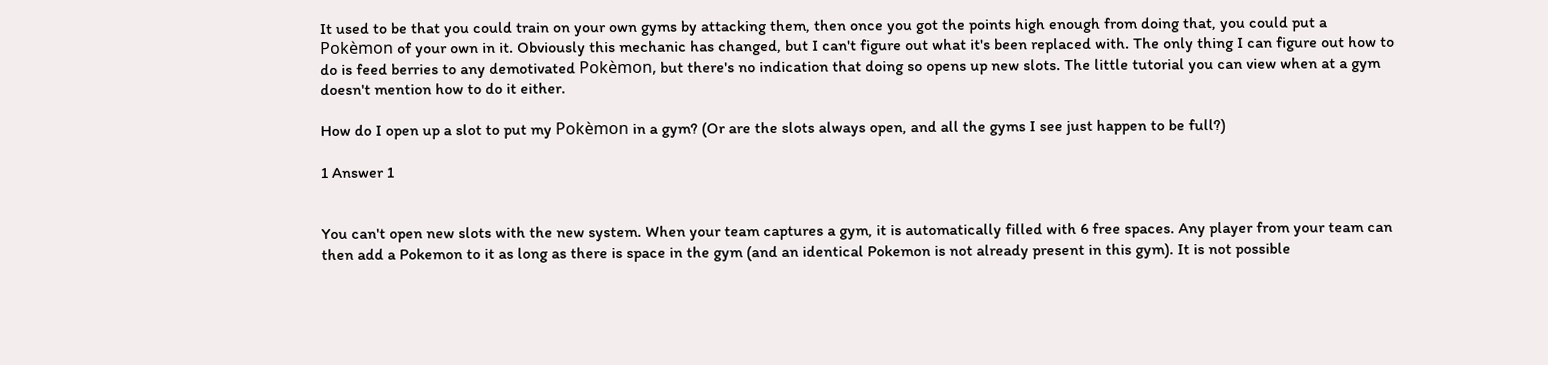It used to be that you could train on your own gyms by attacking them, then once you got the points high enough from doing that, you could put a Pokèmon of your own in it. Obviously this mechanic has changed, but I can't figure out what it's been replaced with. The only thing I can figure out how to do is feed berries to any demotivated Pokèmon, but there's no indication that doing so opens up new slots. The little tutorial you can view when at a gym doesn't mention how to do it either.

How do I open up a slot to put my Pokèmon in a gym? (Or are the slots always open, and all the gyms I see just happen to be full?)

1 Answer 1


You can't open new slots with the new system. When your team captures a gym, it is automatically filled with 6 free spaces. Any player from your team can then add a Pokemon to it as long as there is space in the gym (and an identical Pokemon is not already present in this gym). It is not possible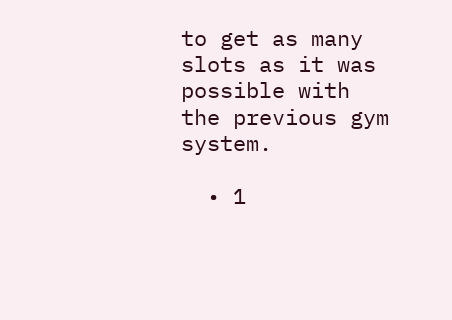to get as many slots as it was possible with the previous gym system.

  • 1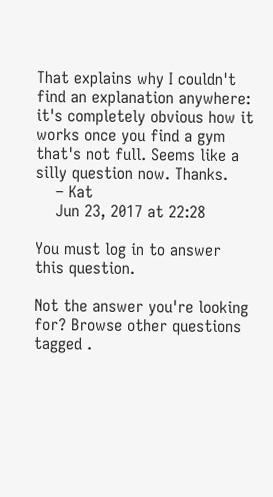That explains why I couldn't find an explanation anywhere: it's completely obvious how it works once you find a gym that's not full. Seems like a silly question now. Thanks.
    – Kat
    Jun 23, 2017 at 22:28

You must log in to answer this question.

Not the answer you're looking for? Browse other questions tagged .